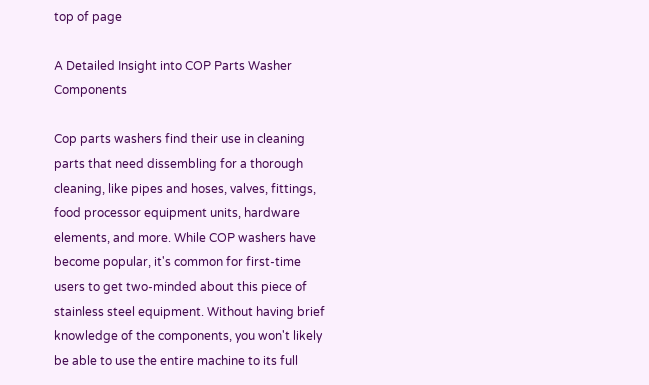top of page

A Detailed Insight into COP Parts Washer Components

Cop parts washers find their use in cleaning parts that need dissembling for a thorough cleaning, like pipes and hoses, valves, fittings, food processor equipment units, hardware elements, and more. While COP washers have become popular, it's common for first-time users to get two-minded about this piece of stainless steel equipment. Without having brief knowledge of the components, you won't likely be able to use the entire machine to its full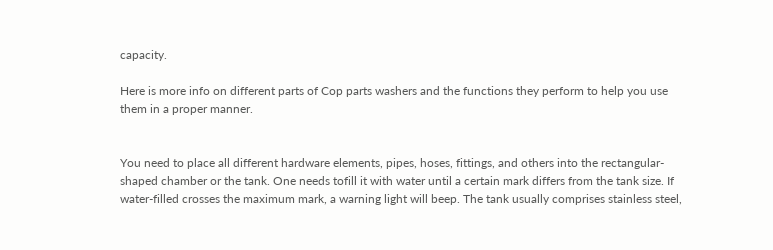capacity.

Here is more info on different parts of Cop parts washers and the functions they perform to help you use them in a proper manner.


You need to place all different hardware elements, pipes, hoses, fittings, and others into the rectangular-shaped chamber or the tank. One needs tofill it with water until a certain mark differs from the tank size. If water-filled crosses the maximum mark, a warning light will beep. The tank usually comprises stainless steel,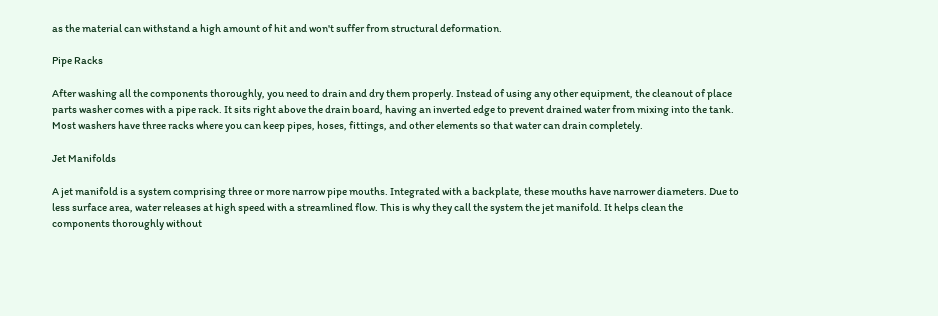as the material can withstand a high amount of hit and won't suffer from structural deformation.

Pipe Racks

After washing all the components thoroughly, you need to drain and dry them properly. Instead of using any other equipment, the cleanout of place parts washer comes with a pipe rack. It sits right above the drain board, having an inverted edge to prevent drained water from mixing into the tank. Most washers have three racks where you can keep pipes, hoses, fittings, and other elements so that water can drain completely.

Jet Manifolds

A jet manifold is a system comprising three or more narrow pipe mouths. Integrated with a backplate, these mouths have narrower diameters. Due to less surface area, water releases at high speed with a streamlined flow. This is why they call the system the jet manifold. It helps clean the components thoroughly without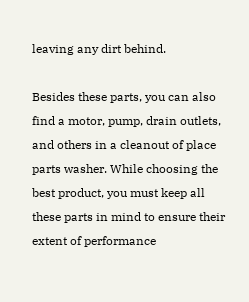leaving any dirt behind.

Besides these parts, you can also find a motor, pump, drain outlets, and others in a cleanout of place parts washer. While choosing the best product, you must keep all these parts in mind to ensure their extent of performance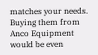matches your needs. Buying them from Anco Equipment would be even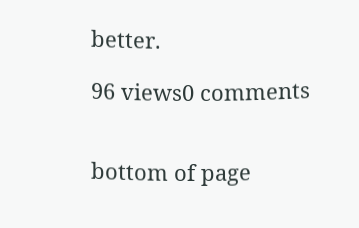better.

96 views0 comments


bottom of page